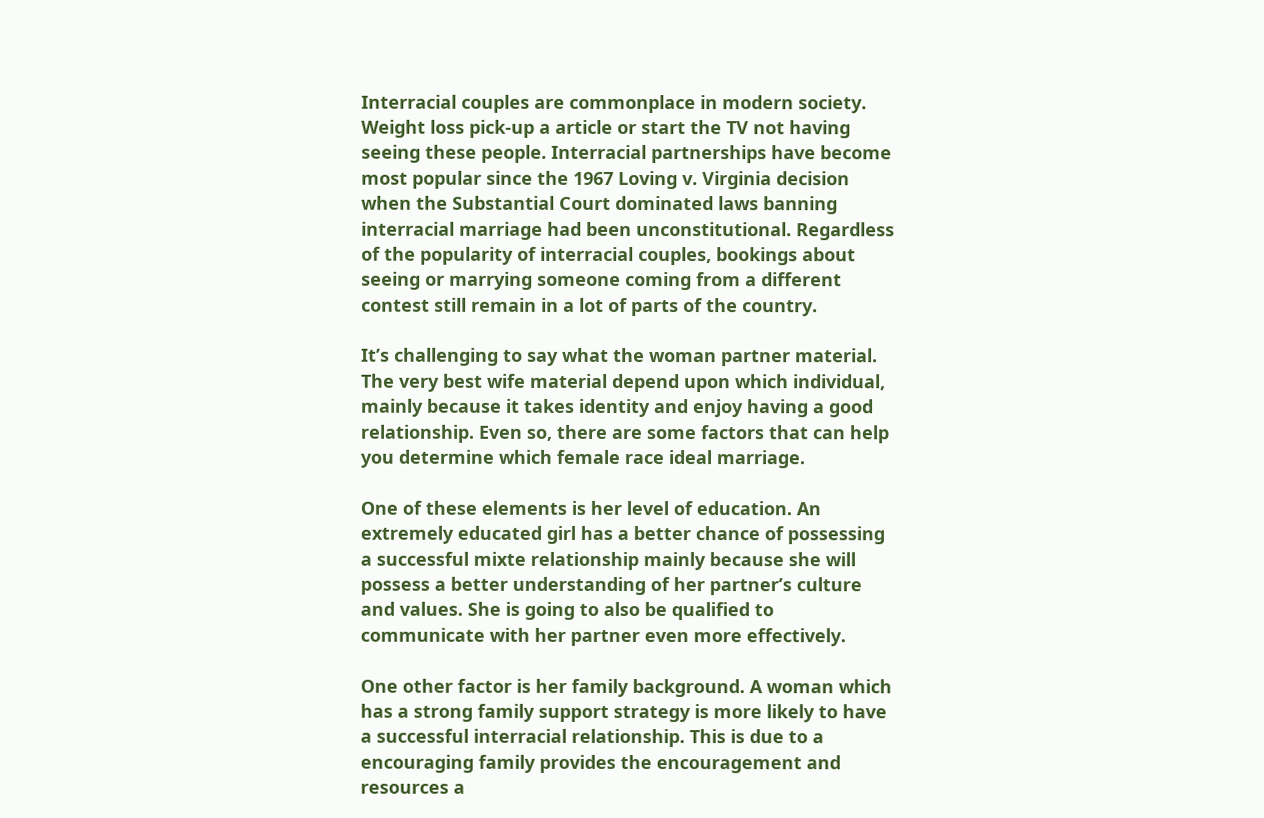Interracial couples are commonplace in modern society. Weight loss pick-up a article or start the TV not having seeing these people. Interracial partnerships have become most popular since the 1967 Loving v. Virginia decision when the Substantial Court dominated laws banning interracial marriage had been unconstitutional. Regardless of the popularity of interracial couples, bookings about seeing or marrying someone coming from a different contest still remain in a lot of parts of the country.

It’s challenging to say what the woman partner material. The very best wife material depend upon which individual, mainly because it takes identity and enjoy having a good relationship. Even so, there are some factors that can help you determine which female race ideal marriage.

One of these elements is her level of education. An extremely educated girl has a better chance of possessing a successful mixte relationship mainly because she will possess a better understanding of her partner’s culture and values. She is going to also be qualified to communicate with her partner even more effectively.

One other factor is her family background. A woman which has a strong family support strategy is more likely to have a successful interracial relationship. This is due to a encouraging family provides the encouragement and resources a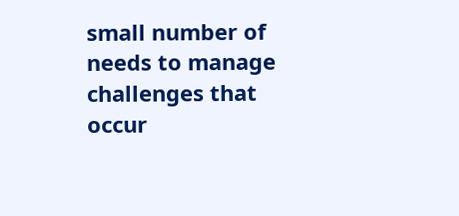small number of needs to manage challenges that occur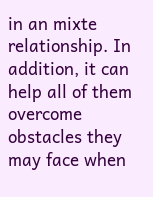in an mixte relationship. In addition, it can help all of them overcome obstacles they may face when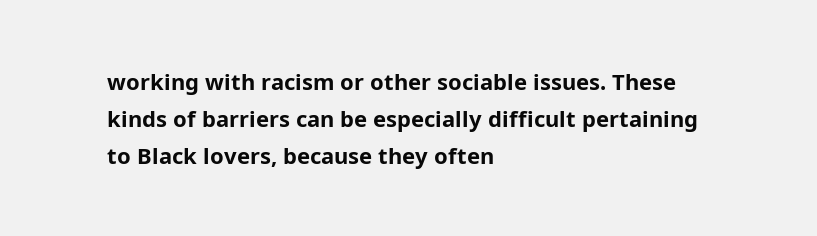working with racism or other sociable issues. These kinds of barriers can be especially difficult pertaining to Black lovers, because they often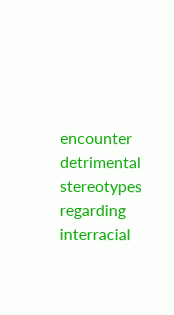encounter detrimental stereotypes regarding interracial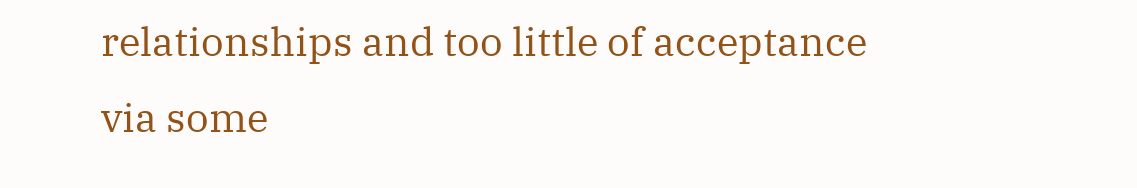relationships and too little of acceptance via some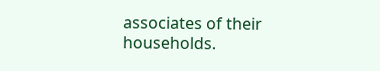associates of their households.